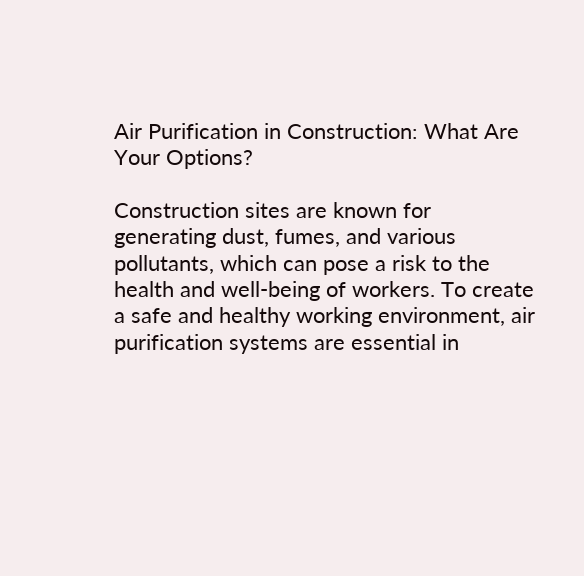Air Purification in Construction: What Are Your Options?

Construction sites are known for generating dust, fumes, and various pollutants, which can pose a risk to the health and well-being of workers. To create a safe and healthy working environment, air purification systems are essential in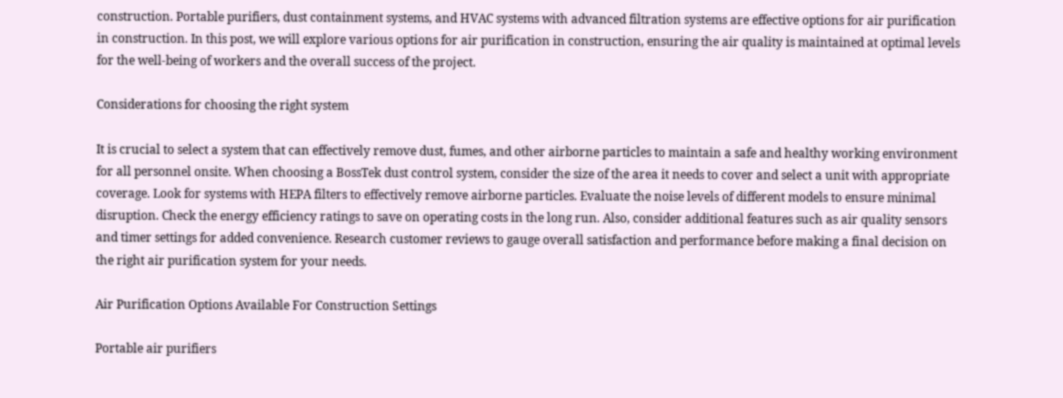construction. Portable purifiers, dust containment systems, and HVAC systems with advanced filtration systems are effective options for air purification in construction. In this post, we will explore various options for air purification in construction, ensuring the air quality is maintained at optimal levels for the well-being of workers and the overall success of the project.

Considerations for choosing the right system

It is crucial to select a system that can effectively remove dust, fumes, and other airborne particles to maintain a safe and healthy working environment for all personnel onsite. When choosing a BossTek dust control system, consider the size of the area it needs to cover and select a unit with appropriate coverage. Look for systems with HEPA filters to effectively remove airborne particles. Evaluate the noise levels of different models to ensure minimal disruption. Check the energy efficiency ratings to save on operating costs in the long run. Also, consider additional features such as air quality sensors and timer settings for added convenience. Research customer reviews to gauge overall satisfaction and performance before making a final decision on the right air purification system for your needs.

Air Purification Options Available For Construction Settings

Portable air purifiers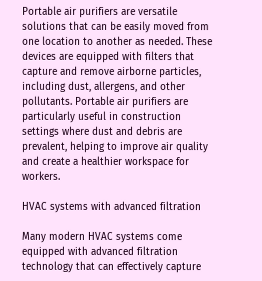Portable air purifiers are versatile solutions that can be easily moved from one location to another as needed. These devices are equipped with filters that capture and remove airborne particles, including dust, allergens, and other pollutants. Portable air purifiers are particularly useful in construction settings where dust and debris are prevalent, helping to improve air quality and create a healthier workspace for workers.

HVAC systems with advanced filtration

Many modern HVAC systems come equipped with advanced filtration technology that can effectively capture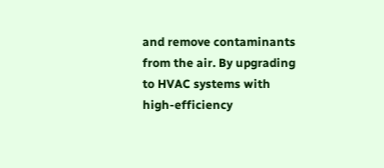and remove contaminants from the air. By upgrading to HVAC systems with high-efficiency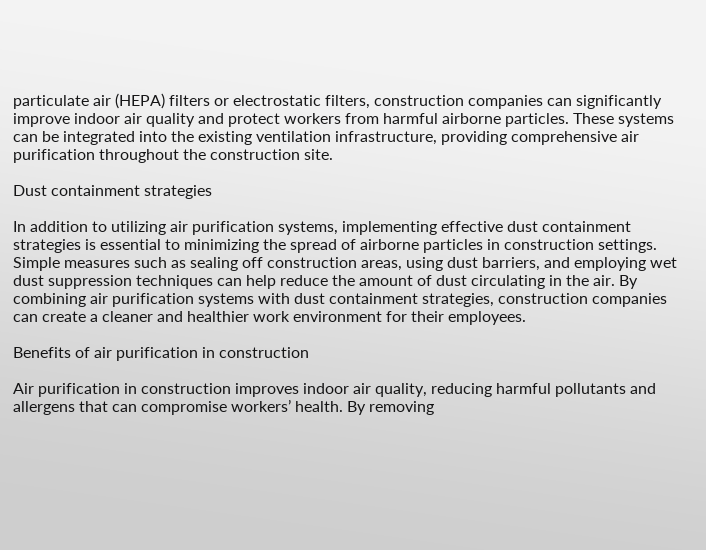particulate air (HEPA) filters or electrostatic filters, construction companies can significantly improve indoor air quality and protect workers from harmful airborne particles. These systems can be integrated into the existing ventilation infrastructure, providing comprehensive air purification throughout the construction site.

Dust containment strategies

In addition to utilizing air purification systems, implementing effective dust containment strategies is essential to minimizing the spread of airborne particles in construction settings. Simple measures such as sealing off construction areas, using dust barriers, and employing wet dust suppression techniques can help reduce the amount of dust circulating in the air. By combining air purification systems with dust containment strategies, construction companies can create a cleaner and healthier work environment for their employees.

Benefits of air purification in construction

Air purification in construction improves indoor air quality, reducing harmful pollutants and allergens that can compromise workers’ health. By removing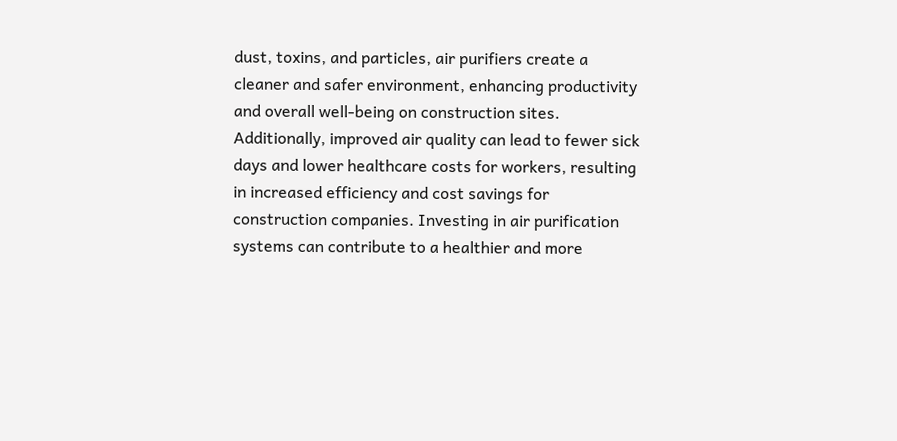dust, toxins, and particles, air purifiers create a cleaner and safer environment, enhancing productivity and overall well-being on construction sites. Additionally, improved air quality can lead to fewer sick days and lower healthcare costs for workers, resulting in increased efficiency and cost savings for construction companies. Investing in air purification systems can contribute to a healthier and more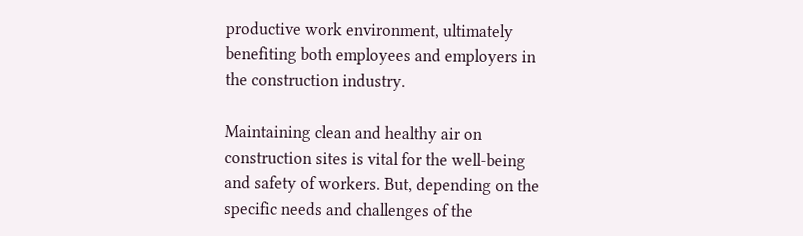productive work environment, ultimately benefiting both employees and employers in the construction industry.

Maintaining clean and healthy air on construction sites is vital for the well-being and safety of workers. But, depending on the specific needs and challenges of the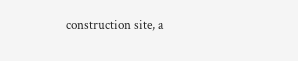construction site, a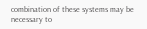combination of these systems may be necessary to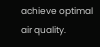achieve optimal air quality.